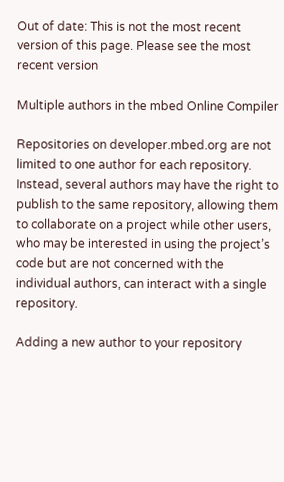Out of date: This is not the most recent version of this page. Please see the most recent version

Multiple authors in the mbed Online Compiler

Repositories on developer.mbed.org are not limited to one author for each repository. Instead, several authors may have the right to publish to the same repository, allowing them to collaborate on a project while other users, who may be interested in using the project’s code but are not concerned with the individual authors, can interact with a single repository.

Adding a new author to your repository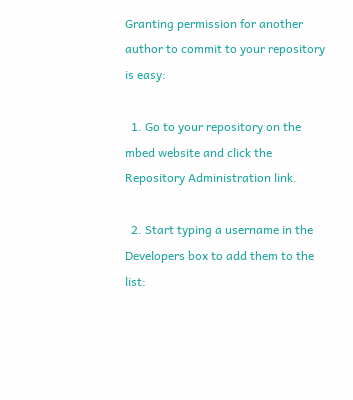Granting permission for another author to commit to your repository is easy:

  1. Go to your repository on the mbed website and click the Repository Administration link.

  2. Start typing a username in the Developers box to add them to the list: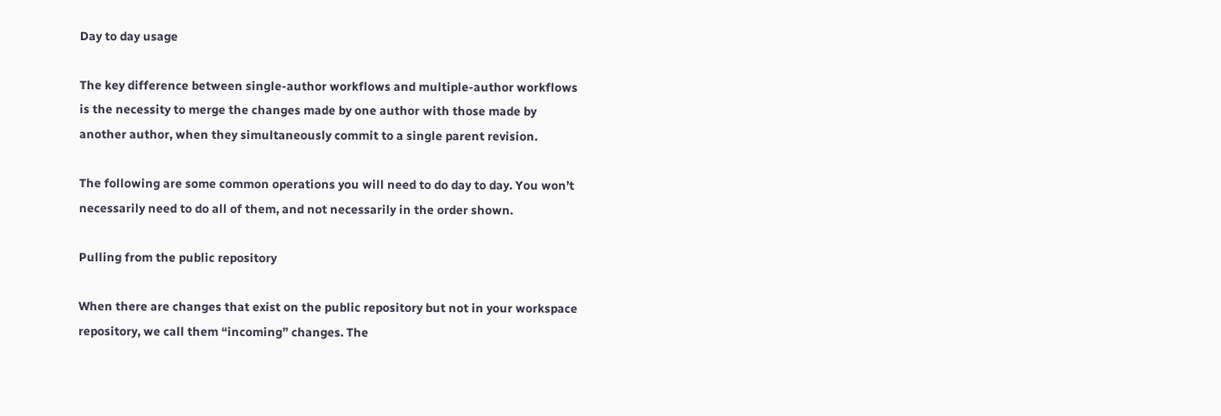Day to day usage

The key difference between single-author workflows and multiple-author workflows is the necessity to merge the changes made by one author with those made by another author, when they simultaneously commit to a single parent revision.

The following are some common operations you will need to do day to day. You won’t necessarily need to do all of them, and not necessarily in the order shown.

Pulling from the public repository

When there are changes that exist on the public repository but not in your workspace repository, we call them “incoming” changes. The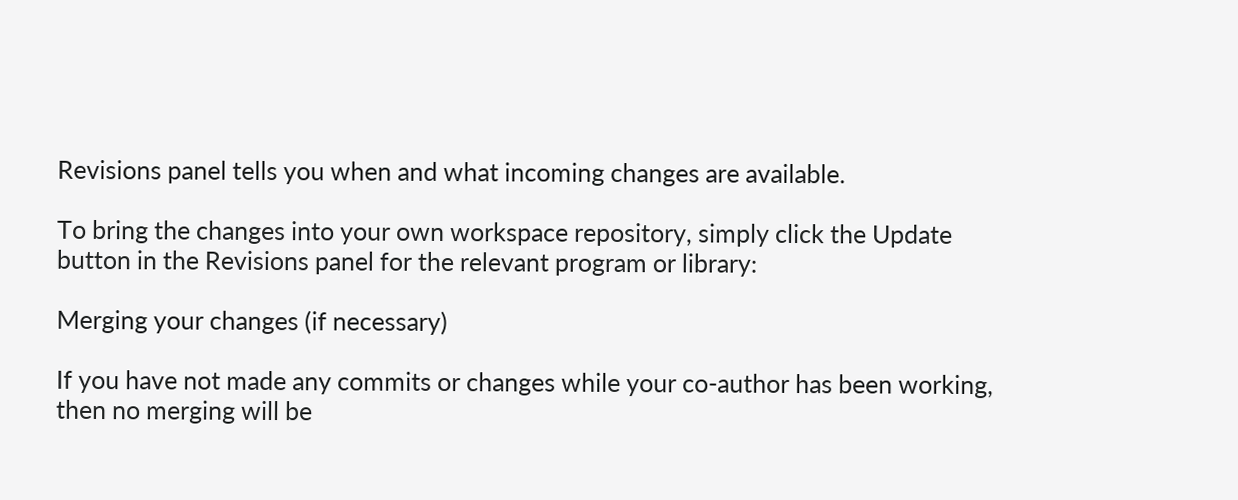Revisions panel tells you when and what incoming changes are available.

To bring the changes into your own workspace repository, simply click the Update button in the Revisions panel for the relevant program or library:

Merging your changes (if necessary)

If you have not made any commits or changes while your co-author has been working, then no merging will be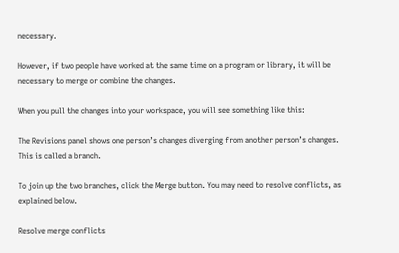necessary.

However, if two people have worked at the same time on a program or library, it will be necessary to merge or combine the changes.

When you pull the changes into your workspace, you will see something like this:

The Revisions panel shows one person’s changes diverging from another person’s changes. This is called a branch.

To join up the two branches, click the Merge button. You may need to resolve conflicts, as explained below.

Resolve merge conflicts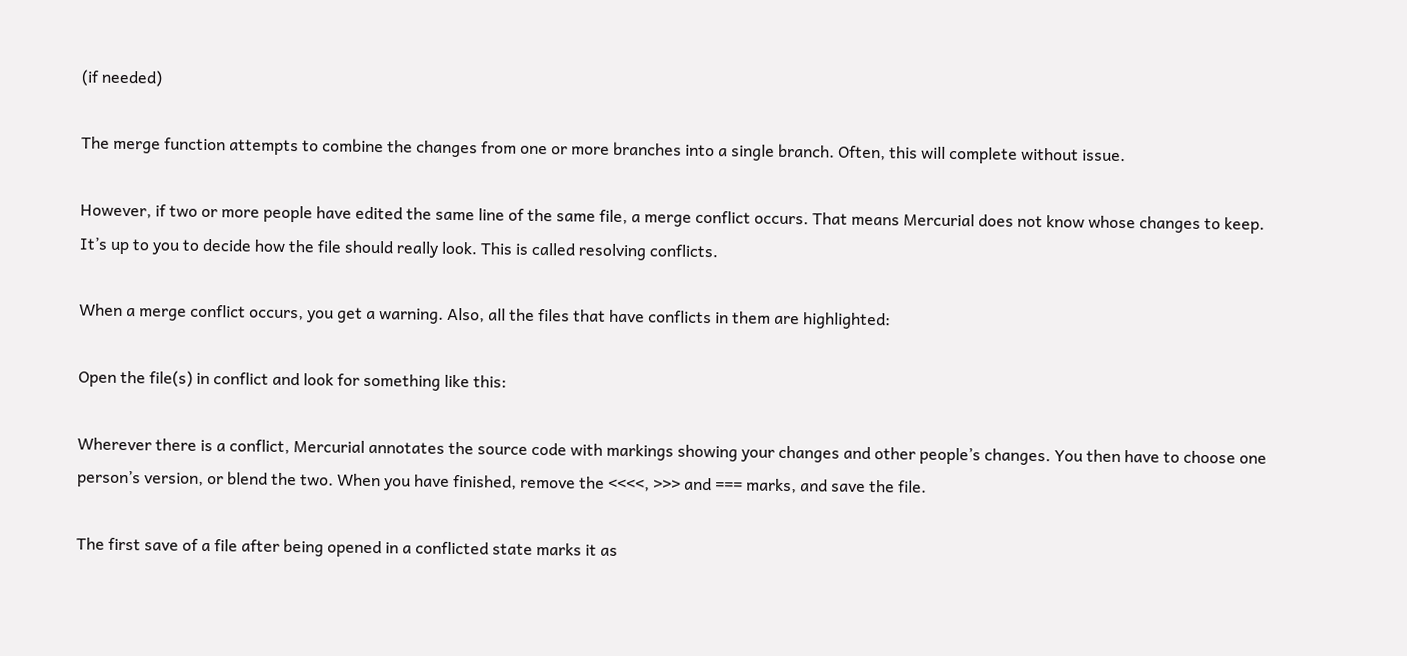(if needed)

The merge function attempts to combine the changes from one or more branches into a single branch. Often, this will complete without issue.

However, if two or more people have edited the same line of the same file, a merge conflict occurs. That means Mercurial does not know whose changes to keep. It’s up to you to decide how the file should really look. This is called resolving conflicts.

When a merge conflict occurs, you get a warning. Also, all the files that have conflicts in them are highlighted:

Open the file(s) in conflict and look for something like this:

Wherever there is a conflict, Mercurial annotates the source code with markings showing your changes and other people’s changes. You then have to choose one person’s version, or blend the two. When you have finished, remove the <<<<, >>> and === marks, and save the file.

The first save of a file after being opened in a conflicted state marks it as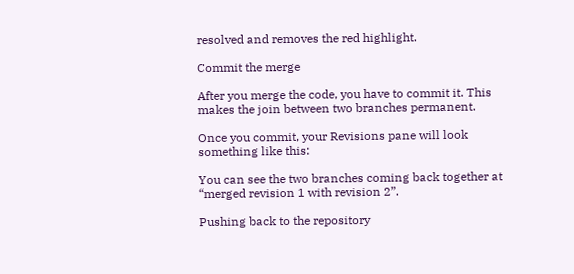resolved and removes the red highlight.

Commit the merge

After you merge the code, you have to commit it. This makes the join between two branches permanent.

Once you commit, your Revisions pane will look something like this:

You can see the two branches coming back together at “merged revision 1 with revision 2”.

Pushing back to the repository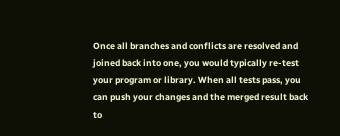Once all branches and conflicts are resolved and joined back into one, you would typically re-test your program or library. When all tests pass, you can push your changes and the merged result back to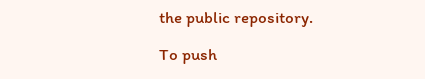the public repository.

To push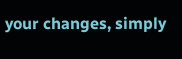your changes, simply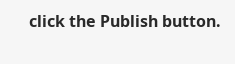click the Publish button.